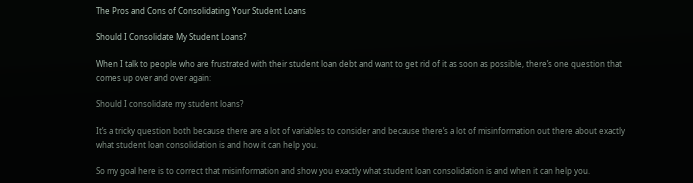The Pros and Cons of Consolidating Your Student Loans

Should I Consolidate My Student Loans?

When I talk to people who are frustrated with their student loan debt and want to get rid of it as soon as possible, there’s one question that comes up over and over again:

Should I consolidate my student loans?

It’s a tricky question both because there are a lot of variables to consider and because there’s a lot of misinformation out there about exactly what student loan consolidation is and how it can help you.

So my goal here is to correct that misinformation and show you exactly what student loan consolidation is and when it can help you.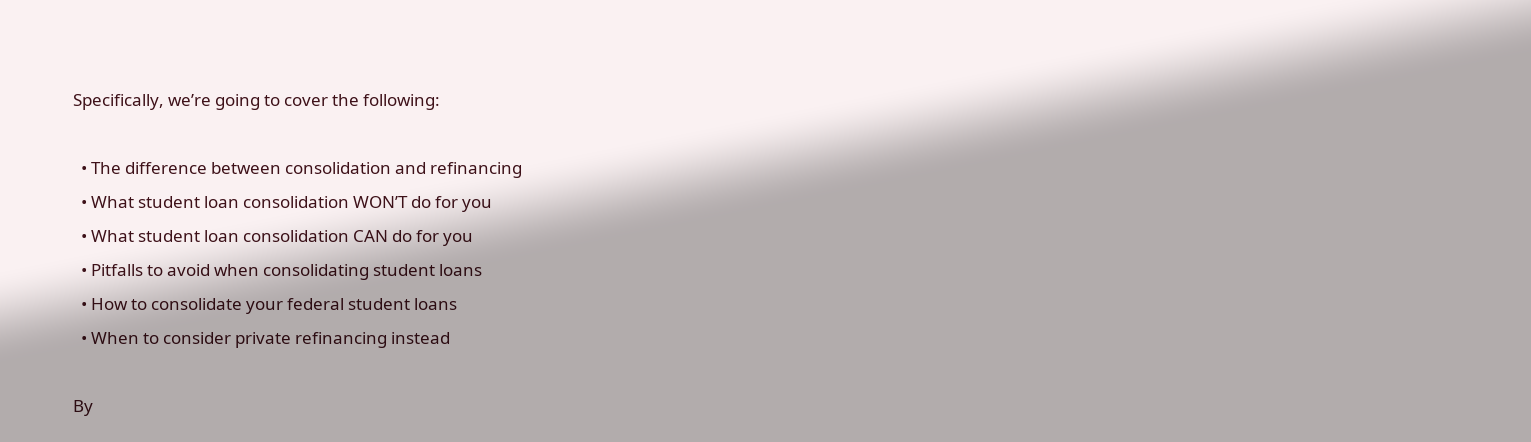Specifically, we’re going to cover the following:

  • The difference between consolidation and refinancing
  • What student loan consolidation WON’T do for you
  • What student loan consolidation CAN do for you
  • Pitfalls to avoid when consolidating student loans
  • How to consolidate your federal student loans
  • When to consider private refinancing instead

By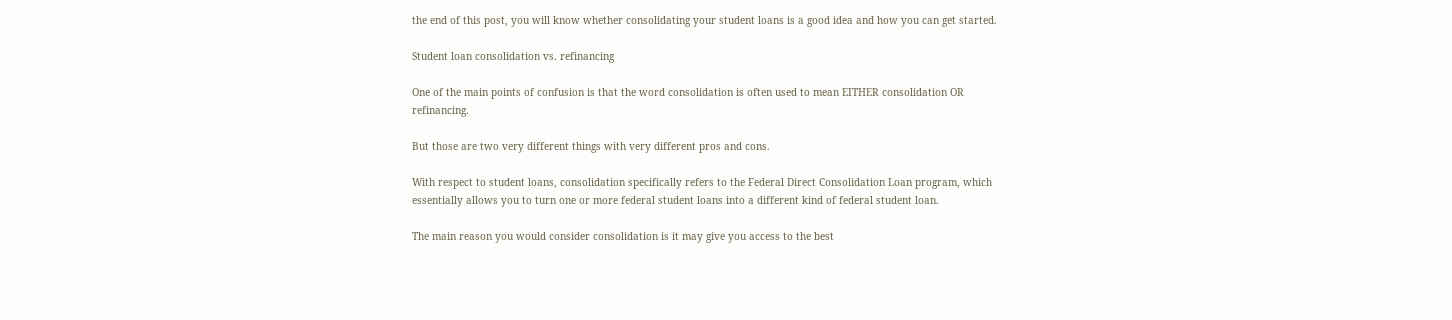the end of this post, you will know whether consolidating your student loans is a good idea and how you can get started.

Student loan consolidation vs. refinancing

One of the main points of confusion is that the word consolidation is often used to mean EITHER consolidation OR refinancing.

But those are two very different things with very different pros and cons.

With respect to student loans, consolidation specifically refers to the Federal Direct Consolidation Loan program, which essentially allows you to turn one or more federal student loans into a different kind of federal student loan.

The main reason you would consider consolidation is it may give you access to the best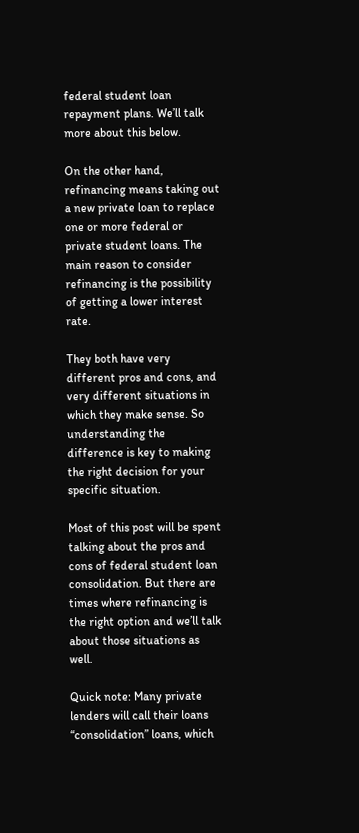federal student loan repayment plans. We’ll talk more about this below.

On the other hand, refinancing means taking out a new private loan to replace one or more federal or private student loans. The main reason to consider refinancing is the possibility of getting a lower interest rate.

They both have very different pros and cons, and very different situations in which they make sense. So understanding the difference is key to making the right decision for your specific situation.

Most of this post will be spent talking about the pros and cons of federal student loan consolidation. But there are times where refinancing is the right option and we’ll talk about those situations as well.

Quick note: Many private lenders will call their loans “consolidation” loans, which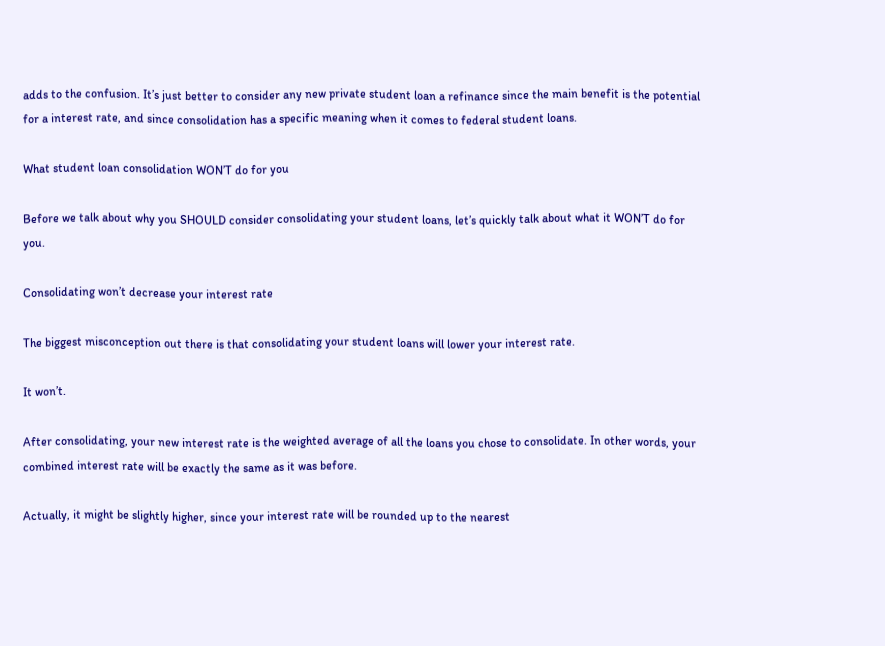adds to the confusion. It’s just better to consider any new private student loan a refinance since the main benefit is the potential for a interest rate, and since consolidation has a specific meaning when it comes to federal student loans.

What student loan consolidation WON’T do for you

Before we talk about why you SHOULD consider consolidating your student loans, let’s quickly talk about what it WON’T do for you.

Consolidating won’t decrease your interest rate

The biggest misconception out there is that consolidating your student loans will lower your interest rate.

It won’t.

After consolidating, your new interest rate is the weighted average of all the loans you chose to consolidate. In other words, your combined interest rate will be exactly the same as it was before.

Actually, it might be slightly higher, since your interest rate will be rounded up to the nearest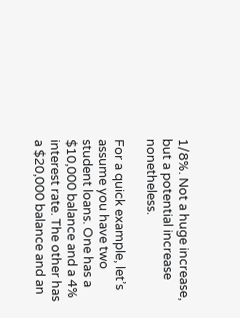1/8%. Not a huge increase, but a potential increase nonetheless.

For a quick example, let’s assume you have two student loans. One has a $10,000 balance and a 4% interest rate. The other has a $20,000 balance and an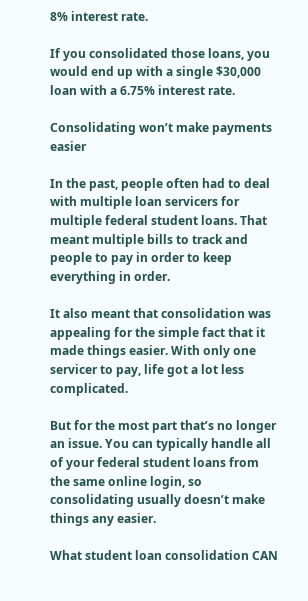8% interest rate.

If you consolidated those loans, you would end up with a single $30,000 loan with a 6.75% interest rate.

Consolidating won’t make payments easier

In the past, people often had to deal with multiple loan servicers for multiple federal student loans. That meant multiple bills to track and people to pay in order to keep everything in order.

It also meant that consolidation was appealing for the simple fact that it made things easier. With only one servicer to pay, life got a lot less complicated.

But for the most part that’s no longer an issue. You can typically handle all of your federal student loans from the same online login, so consolidating usually doesn’t make things any easier.

What student loan consolidation CAN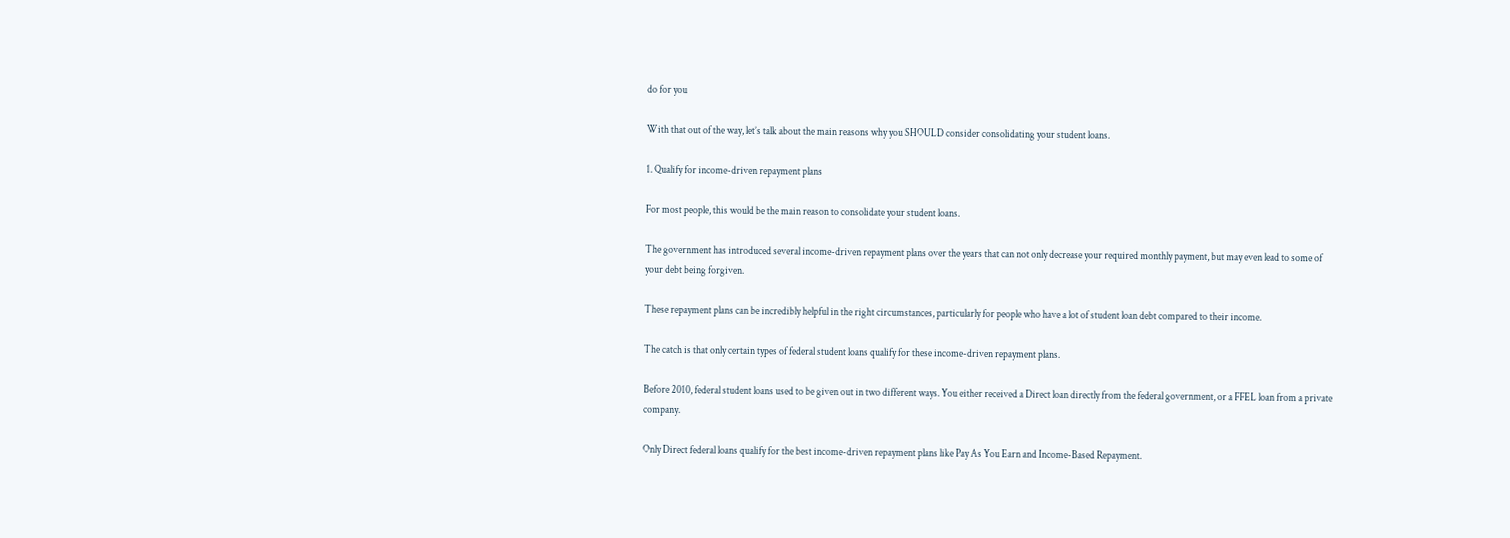do for you

With that out of the way, let’s talk about the main reasons why you SHOULD consider consolidating your student loans.

1. Qualify for income-driven repayment plans

For most people, this would be the main reason to consolidate your student loans.

The government has introduced several income-driven repayment plans over the years that can not only decrease your required monthly payment, but may even lead to some of your debt being forgiven.

These repayment plans can be incredibly helpful in the right circumstances, particularly for people who have a lot of student loan debt compared to their income.

The catch is that only certain types of federal student loans qualify for these income-driven repayment plans.

Before 2010, federal student loans used to be given out in two different ways. You either received a Direct loan directly from the federal government, or a FFEL loan from a private company.

Only Direct federal loans qualify for the best income-driven repayment plans like Pay As You Earn and Income-Based Repayment.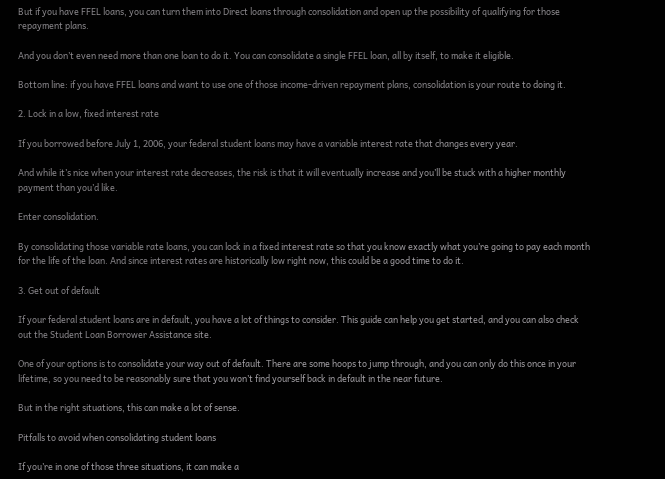But if you have FFEL loans, you can turn them into Direct loans through consolidation and open up the possibility of qualifying for those repayment plans.

And you don’t even need more than one loan to do it. You can consolidate a single FFEL loan, all by itself, to make it eligible.

Bottom line: if you have FFEL loans and want to use one of those income-driven repayment plans, consolidation is your route to doing it.

2. Lock in a low, fixed interest rate

If you borrowed before July 1, 2006, your federal student loans may have a variable interest rate that changes every year.

And while it’s nice when your interest rate decreases, the risk is that it will eventually increase and you’ll be stuck with a higher monthly payment than you’d like.

Enter consolidation.

By consolidating those variable rate loans, you can lock in a fixed interest rate so that you know exactly what you’re going to pay each month for the life of the loan. And since interest rates are historically low right now, this could be a good time to do it.

3. Get out of default

If your federal student loans are in default, you have a lot of things to consider. This guide can help you get started, and you can also check out the Student Loan Borrower Assistance site.

One of your options is to consolidate your way out of default. There are some hoops to jump through, and you can only do this once in your lifetime, so you need to be reasonably sure that you won’t find yourself back in default in the near future.

But in the right situations, this can make a lot of sense.

Pitfalls to avoid when consolidating student loans

If you’re in one of those three situations, it can make a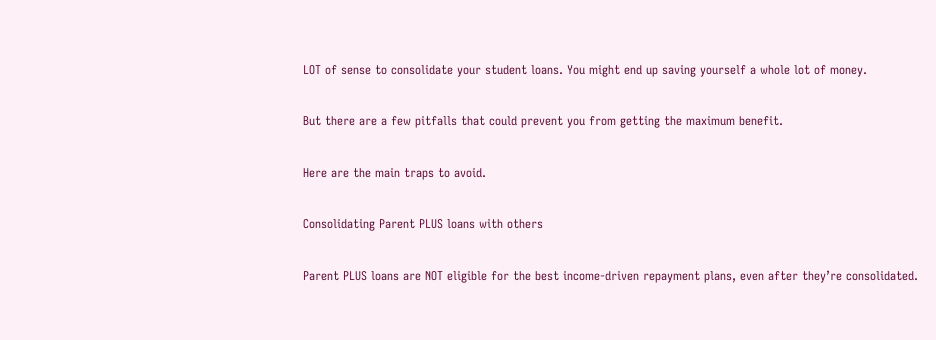LOT of sense to consolidate your student loans. You might end up saving yourself a whole lot of money.

But there are a few pitfalls that could prevent you from getting the maximum benefit.

Here are the main traps to avoid.

Consolidating Parent PLUS loans with others

Parent PLUS loans are NOT eligible for the best income-driven repayment plans, even after they’re consolidated.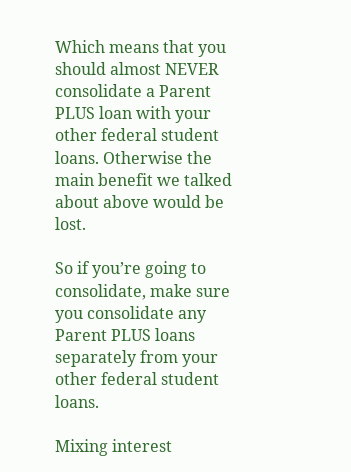Which means that you should almost NEVER consolidate a Parent PLUS loan with your other federal student loans. Otherwise the main benefit we talked about above would be lost.

So if you’re going to consolidate, make sure you consolidate any Parent PLUS loans separately from your other federal student loans.

Mixing interest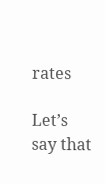rates

Let’s say that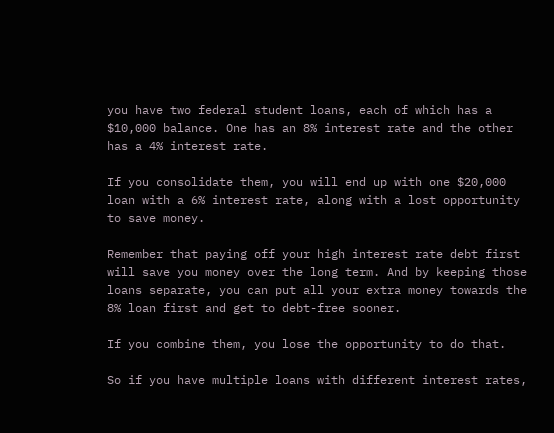you have two federal student loans, each of which has a $10,000 balance. One has an 8% interest rate and the other has a 4% interest rate.

If you consolidate them, you will end up with one $20,000 loan with a 6% interest rate, along with a lost opportunity to save money.

Remember that paying off your high interest rate debt first will save you money over the long term. And by keeping those loans separate, you can put all your extra money towards the 8% loan first and get to debt-free sooner.

If you combine them, you lose the opportunity to do that.

So if you have multiple loans with different interest rates,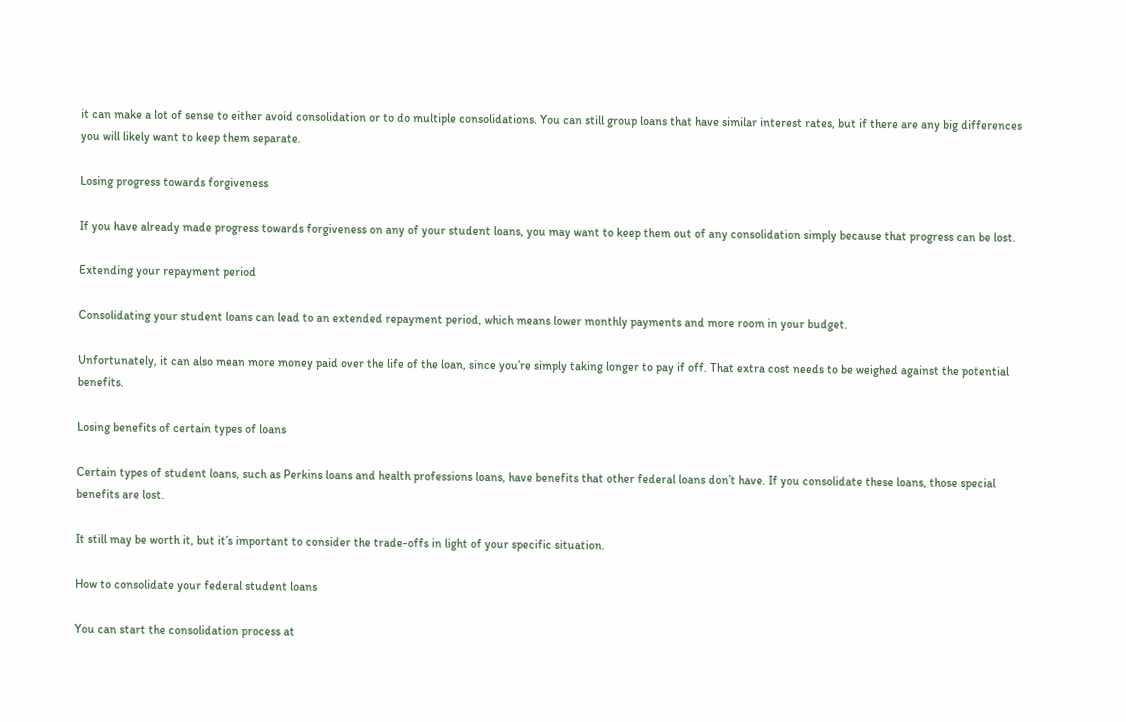it can make a lot of sense to either avoid consolidation or to do multiple consolidations. You can still group loans that have similar interest rates, but if there are any big differences you will likely want to keep them separate.

Losing progress towards forgiveness

If you have already made progress towards forgiveness on any of your student loans, you may want to keep them out of any consolidation simply because that progress can be lost.

Extending your repayment period

Consolidating your student loans can lead to an extended repayment period, which means lower monthly payments and more room in your budget.

Unfortunately, it can also mean more money paid over the life of the loan, since you’re simply taking longer to pay if off. That extra cost needs to be weighed against the potential benefits.

Losing benefits of certain types of loans

Certain types of student loans, such as Perkins loans and health professions loans, have benefits that other federal loans don’t have. If you consolidate these loans, those special benefits are lost.

It still may be worth it, but it’s important to consider the trade-offs in light of your specific situation.

How to consolidate your federal student loans

You can start the consolidation process at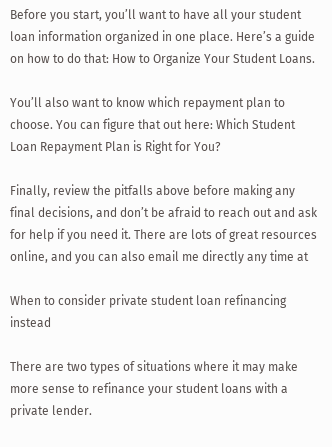Before you start, you’ll want to have all your student loan information organized in one place. Here’s a guide on how to do that: How to Organize Your Student Loans.

You’ll also want to know which repayment plan to choose. You can figure that out here: Which Student Loan Repayment Plan is Right for You?

Finally, review the pitfalls above before making any final decisions, and don’t be afraid to reach out and ask for help if you need it. There are lots of great resources online, and you can also email me directly any time at

When to consider private student loan refinancing instead

There are two types of situations where it may make more sense to refinance your student loans with a private lender.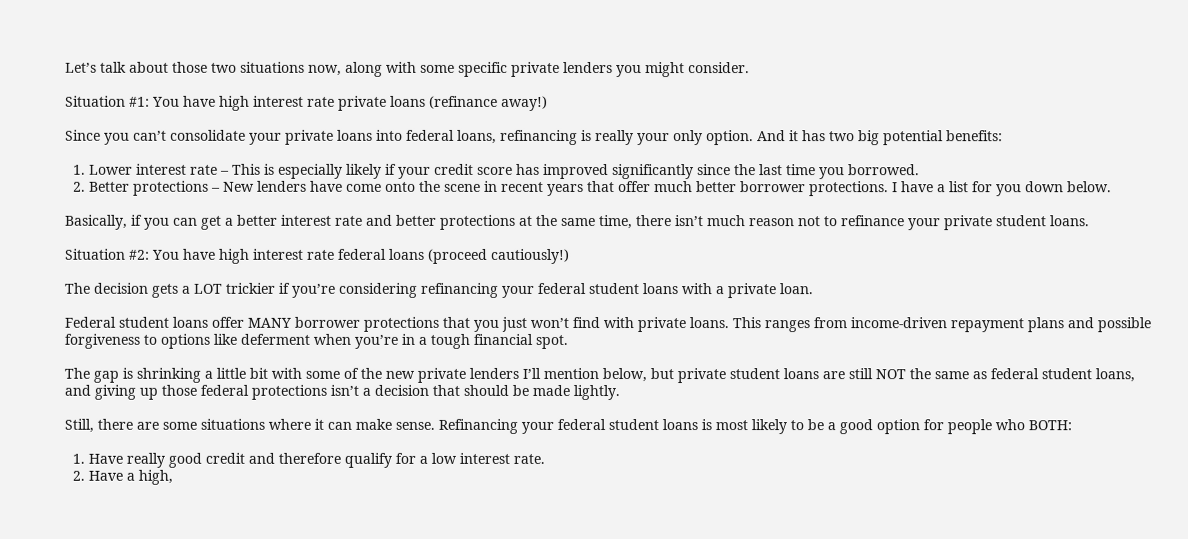Let’s talk about those two situations now, along with some specific private lenders you might consider.

Situation #1: You have high interest rate private loans (refinance away!)

Since you can’t consolidate your private loans into federal loans, refinancing is really your only option. And it has two big potential benefits:

  1. Lower interest rate – This is especially likely if your credit score has improved significantly since the last time you borrowed.
  2. Better protections – New lenders have come onto the scene in recent years that offer much better borrower protections. I have a list for you down below.

Basically, if you can get a better interest rate and better protections at the same time, there isn’t much reason not to refinance your private student loans.

Situation #2: You have high interest rate federal loans (proceed cautiously!)

The decision gets a LOT trickier if you’re considering refinancing your federal student loans with a private loan.

Federal student loans offer MANY borrower protections that you just won’t find with private loans. This ranges from income-driven repayment plans and possible forgiveness to options like deferment when you’re in a tough financial spot.

The gap is shrinking a little bit with some of the new private lenders I’ll mention below, but private student loans are still NOT the same as federal student loans, and giving up those federal protections isn’t a decision that should be made lightly.

Still, there are some situations where it can make sense. Refinancing your federal student loans is most likely to be a good option for people who BOTH:

  1. Have really good credit and therefore qualify for a low interest rate.
  2. Have a high,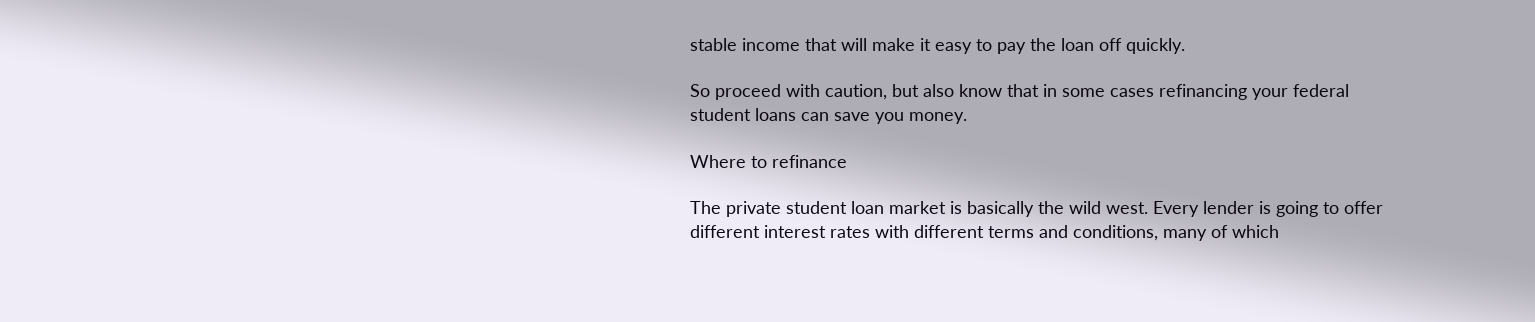stable income that will make it easy to pay the loan off quickly.

So proceed with caution, but also know that in some cases refinancing your federal student loans can save you money.

Where to refinance

The private student loan market is basically the wild west. Every lender is going to offer different interest rates with different terms and conditions, many of which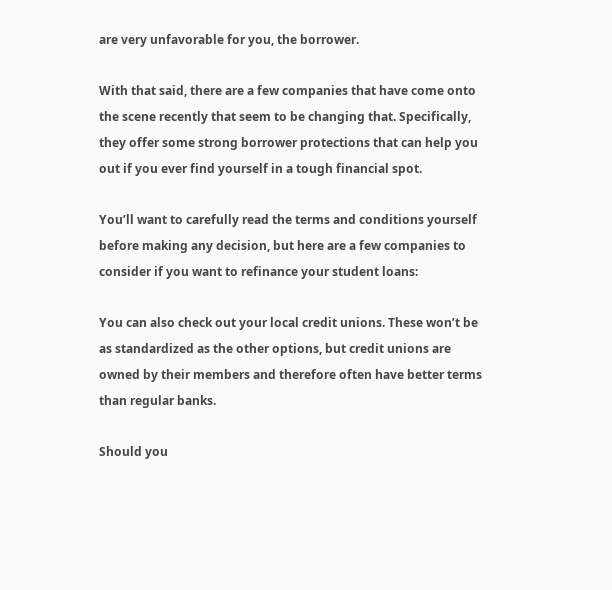are very unfavorable for you, the borrower.

With that said, there are a few companies that have come onto the scene recently that seem to be changing that. Specifically, they offer some strong borrower protections that can help you out if you ever find yourself in a tough financial spot.

You’ll want to carefully read the terms and conditions yourself before making any decision, but here are a few companies to consider if you want to refinance your student loans:

You can also check out your local credit unions. These won’t be as standardized as the other options, but credit unions are owned by their members and therefore often have better terms than regular banks.

Should you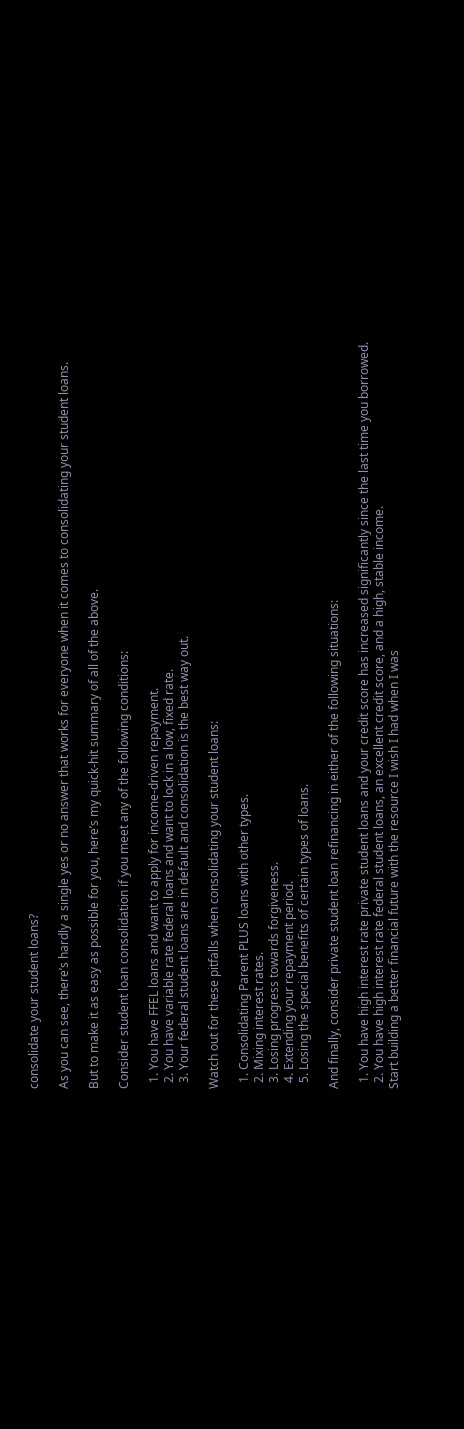consolidate your student loans?

As you can see, there’s hardly a single yes or no answer that works for everyone when it comes to consolidating your student loans.

But to make it as easy as possible for you, here’s my quick-hit summary of all of the above.

Consider student loan consolidation if you meet any of the following conditions:

  1. You have FFEL loans and want to apply for income-driven repayment.
  2. You have variable rate federal loans and want to lock in a low, fixed rate.
  3. Your federal student loans are in default and consolidation is the best way out.

Watch out for these pitfalls when consolidating your student loans:

  1. Consolidating Parent PLUS loans with other types.
  2. Mixing interest rates.
  3. Losing progress towards forgiveness.
  4. Extending your repayment period.
  5. Losing the special benefits of certain types of loans.

And finally, consider private student loan refinancing in either of the following situations:

  1. You have high interest rate private student loans and your credit score has increased significantly since the last time you borrowed.
  2. You have high interest rate federal student loans, an excellent credit score, and a high, stable income.
Start building a better financial future with the resource I wish I had when I was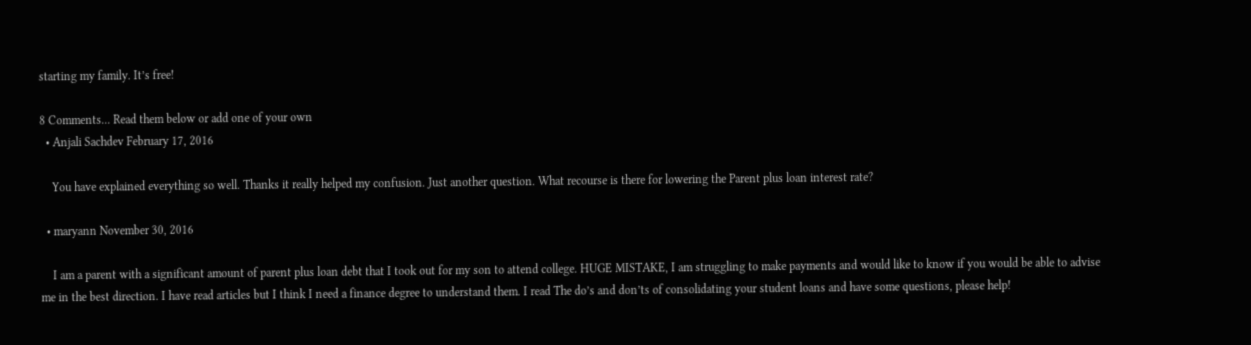starting my family. It’s free!

8 Comments... Read them below or add one of your own
  • Anjali Sachdev February 17, 2016

    You have explained everything so well. Thanks it really helped my confusion. Just another question. What recourse is there for lowering the Parent plus loan interest rate?

  • maryann November 30, 2016

    I am a parent with a significant amount of parent plus loan debt that I took out for my son to attend college. HUGE MISTAKE, I am struggling to make payments and would like to know if you would be able to advise me in the best direction. I have read articles but I think I need a finance degree to understand them. I read The do’s and don’ts of consolidating your student loans and have some questions, please help!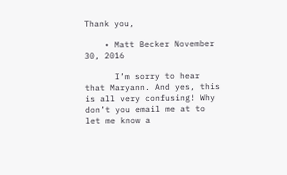Thank you,

    • Matt Becker November 30, 2016

      I’m sorry to hear that Maryann. And yes, this is all very confusing! Why don’t you email me at to let me know a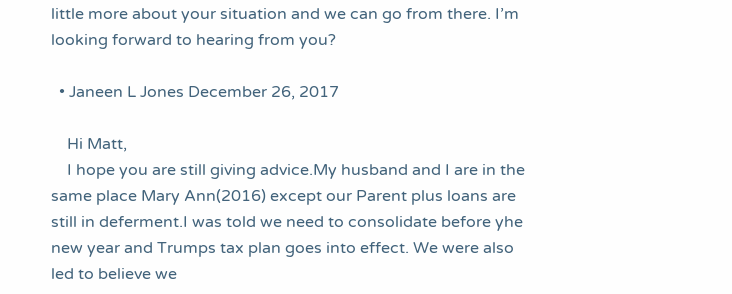little more about your situation and we can go from there. I’m looking forward to hearing from you?

  • Janeen L Jones December 26, 2017

    Hi Matt,
    I hope you are still giving advice.My husband and I are in the same place Mary Ann(2016) except our Parent plus loans are still in deferment.I was told we need to consolidate before yhe new year and Trumps tax plan goes into effect. We were also led to believe we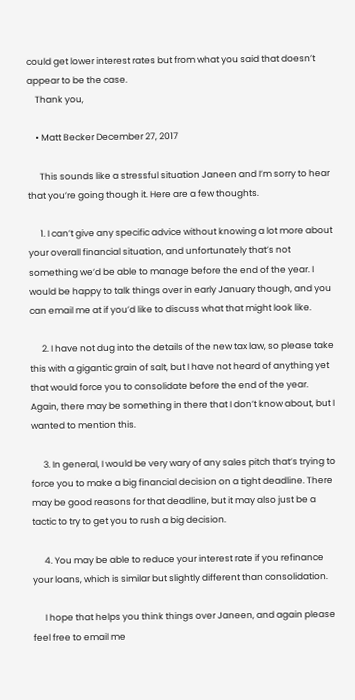could get lower interest rates but from what you said that doesn’t appear to be the case.
    Thank you,

    • Matt Becker December 27, 2017

      This sounds like a stressful situation Janeen and I’m sorry to hear that you’re going though it. Here are a few thoughts.

      1. I can’t give any specific advice without knowing a lot more about your overall financial situation, and unfortunately that’s not something we’d be able to manage before the end of the year. I would be happy to talk things over in early January though, and you can email me at if you’d like to discuss what that might look like.

      2. I have not dug into the details of the new tax law, so please take this with a gigantic grain of salt, but I have not heard of anything yet that would force you to consolidate before the end of the year. Again, there may be something in there that I don’t know about, but I wanted to mention this.

      3. In general, I would be very wary of any sales pitch that’s trying to force you to make a big financial decision on a tight deadline. There may be good reasons for that deadline, but it may also just be a tactic to try to get you to rush a big decision.

      4. You may be able to reduce your interest rate if you refinance your loans, which is similar but slightly different than consolidation.

      I hope that helps you think things over Janeen, and again please feel free to email me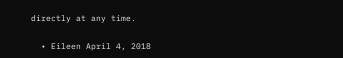directly at any time.

  • Eileen April 4, 2018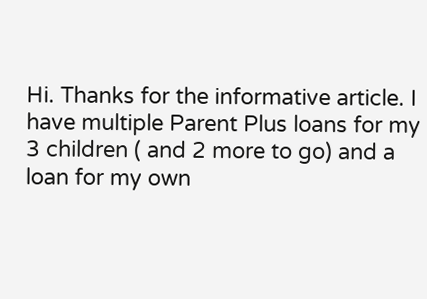Hi. Thanks for the informative article. I have multiple Parent Plus loans for my 3 children ( and 2 more to go) and a loan for my own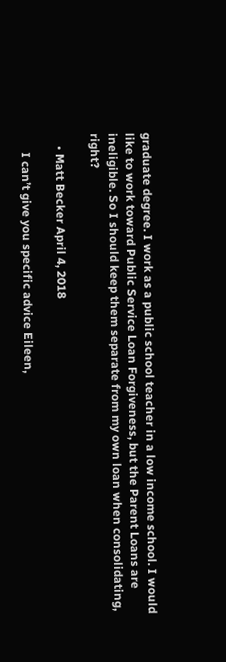graduate degree. I work as a public school teacher in a low income school. I would like to work toward Public Service Loan Forgiveness, but the Parent Loans are ineligible. So I should keep them separate from my own loan when consolidating, right?

    • Matt Becker April 4, 2018

      I can’t give you specific advice Eileen,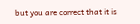but you are correct that it is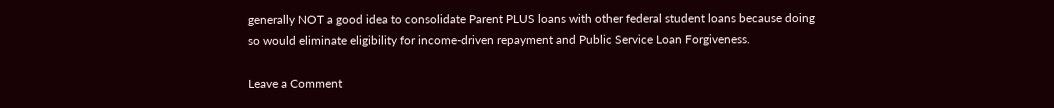generally NOT a good idea to consolidate Parent PLUS loans with other federal student loans because doing so would eliminate eligibility for income-driven repayment and Public Service Loan Forgiveness.

Leave a Comment